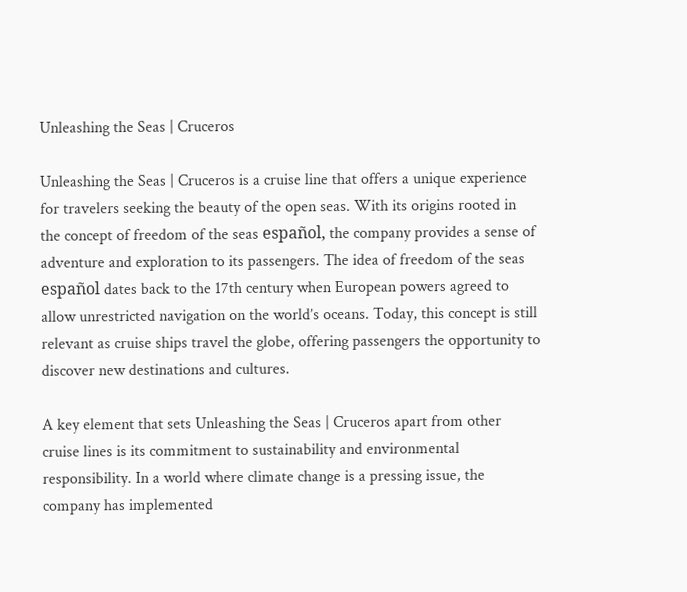Unleashing the Seas | Cruceros

Unleashing the Seas | Cruceros is a cruise line that offers a unique experience for travelers seeking the beauty of the open seas. With its origins rooted in the concept of freedom of the seas español, the company provides a sense of adventure and exploration to its passengers. The idea of freedom of the seas español dates back to the 17th century when European powers agreed to allow unrestricted navigation on the world’s oceans. Today, this concept is still relevant as cruise ships travel the globe, offering passengers the opportunity to discover new destinations and cultures.

A key element that sets Unleashing the Seas | Cruceros apart from other cruise lines is its commitment to sustainability and environmental responsibility. In a world where climate change is a pressing issue, the company has implemented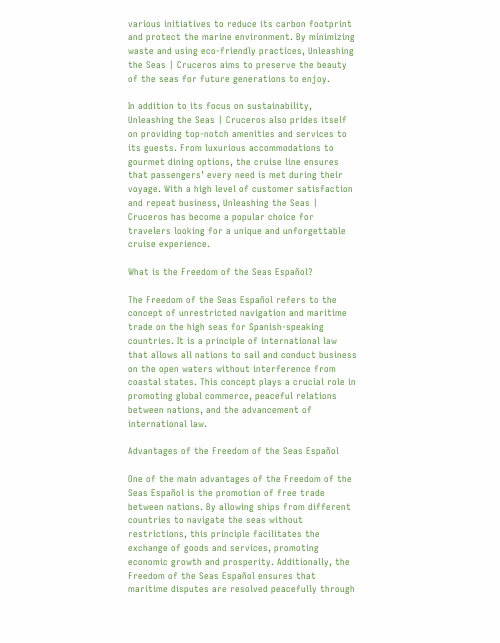various initiatives to reduce its carbon footprint and protect the marine environment. By minimizing waste and using eco-friendly practices, Unleashing the Seas | Cruceros aims to preserve the beauty of the seas for future generations to enjoy.

In addition to its focus on sustainability, Unleashing the Seas | Cruceros also prides itself on providing top-notch amenities and services to its guests. From luxurious accommodations to gourmet dining options, the cruise line ensures that passengers’ every need is met during their voyage. With a high level of customer satisfaction and repeat business, Unleashing the Seas | Cruceros has become a popular choice for travelers looking for a unique and unforgettable cruise experience.

What is the Freedom of the Seas Español?

The Freedom of the Seas Español refers to the concept of unrestricted navigation and maritime trade on the high seas for Spanish-speaking countries. It is a principle of international law that allows all nations to sail and conduct business on the open waters without interference from coastal states. This concept plays a crucial role in promoting global commerce, peaceful relations between nations, and the advancement of international law.

Advantages of the Freedom of the Seas Español

One of the main advantages of the Freedom of the Seas Español is the promotion of free trade between nations. By allowing ships from different countries to navigate the seas without restrictions, this principle facilitates the exchange of goods and services, promoting economic growth and prosperity. Additionally, the Freedom of the Seas Español ensures that maritime disputes are resolved peacefully through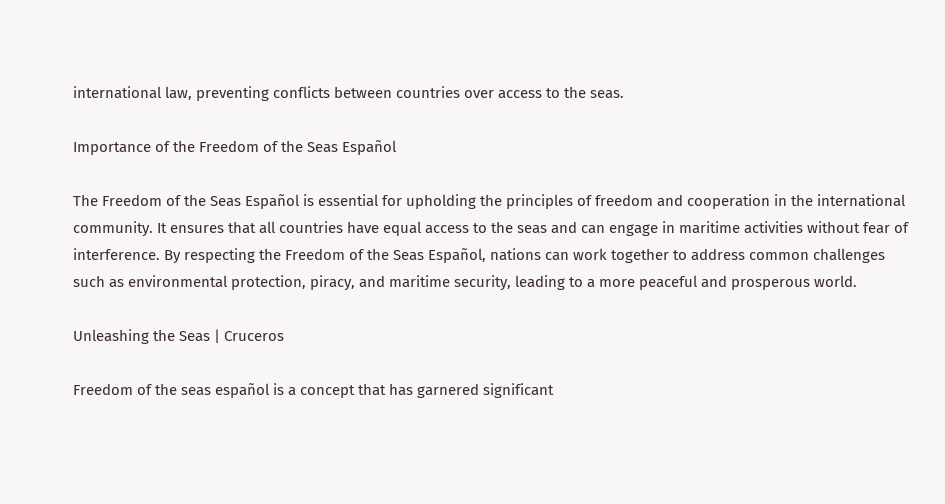international law, preventing conflicts between countries over access to the seas.

Importance of the Freedom of the Seas Español

The Freedom of the Seas Español is essential for upholding the principles of freedom and cooperation in the international community. It ensures that all countries have equal access to the seas and can engage in maritime activities without fear of interference. By respecting the Freedom of the Seas Español, nations can work together to address common challenges such as environmental protection, piracy, and maritime security, leading to a more peaceful and prosperous world.

Unleashing the Seas | Cruceros

Freedom of the seas español is a concept that has garnered significant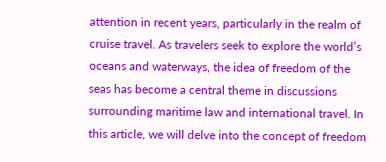attention in recent years, particularly in the realm of cruise travel. As travelers seek to explore the world’s oceans and waterways, the idea of freedom of the seas has become a central theme in discussions surrounding maritime law and international travel. In this article, we will delve into the concept of freedom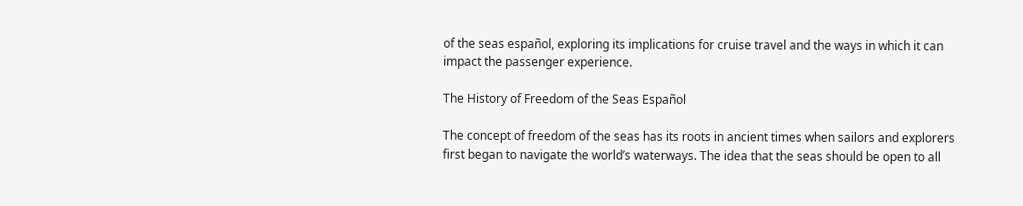of the seas español, exploring its implications for cruise travel and the ways in which it can impact the passenger experience.

The History of Freedom of the Seas Español

The concept of freedom of the seas has its roots in ancient times when sailors and explorers first began to navigate the world’s waterways. The idea that the seas should be open to all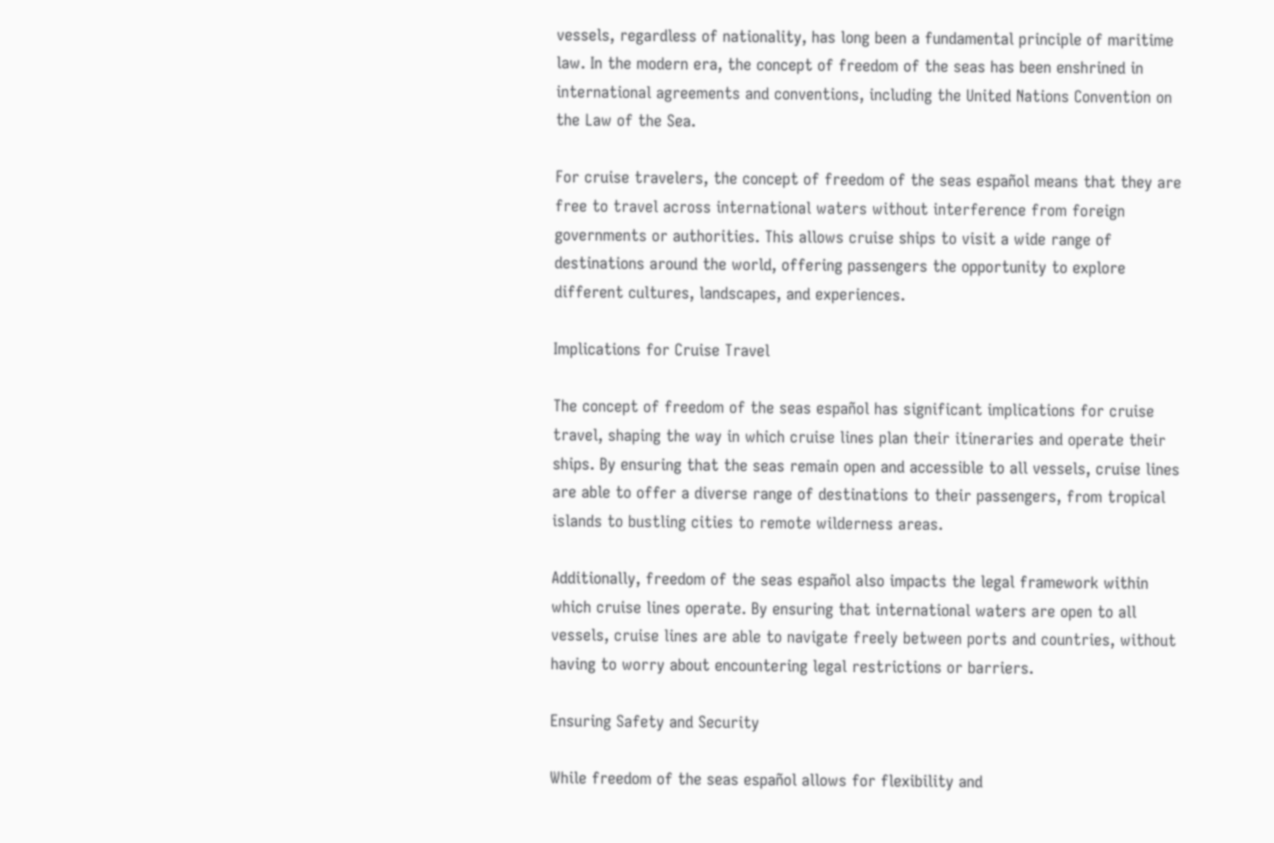vessels, regardless of nationality, has long been a fundamental principle of maritime law. In the modern era, the concept of freedom of the seas has been enshrined in international agreements and conventions, including the United Nations Convention on the Law of the Sea.

For cruise travelers, the concept of freedom of the seas español means that they are free to travel across international waters without interference from foreign governments or authorities. This allows cruise ships to visit a wide range of destinations around the world, offering passengers the opportunity to explore different cultures, landscapes, and experiences.

Implications for Cruise Travel

The concept of freedom of the seas español has significant implications for cruise travel, shaping the way in which cruise lines plan their itineraries and operate their ships. By ensuring that the seas remain open and accessible to all vessels, cruise lines are able to offer a diverse range of destinations to their passengers, from tropical islands to bustling cities to remote wilderness areas.

Additionally, freedom of the seas español also impacts the legal framework within which cruise lines operate. By ensuring that international waters are open to all vessels, cruise lines are able to navigate freely between ports and countries, without having to worry about encountering legal restrictions or barriers.

Ensuring Safety and Security

While freedom of the seas español allows for flexibility and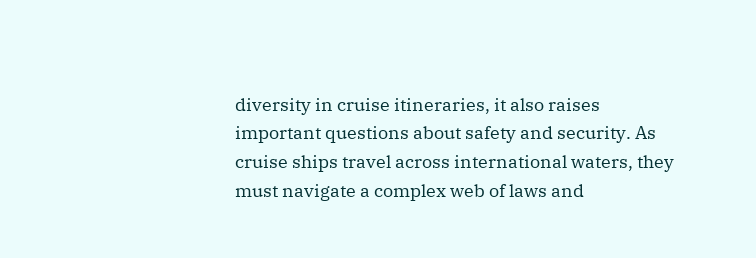diversity in cruise itineraries, it also raises important questions about safety and security. As cruise ships travel across international waters, they must navigate a complex web of laws and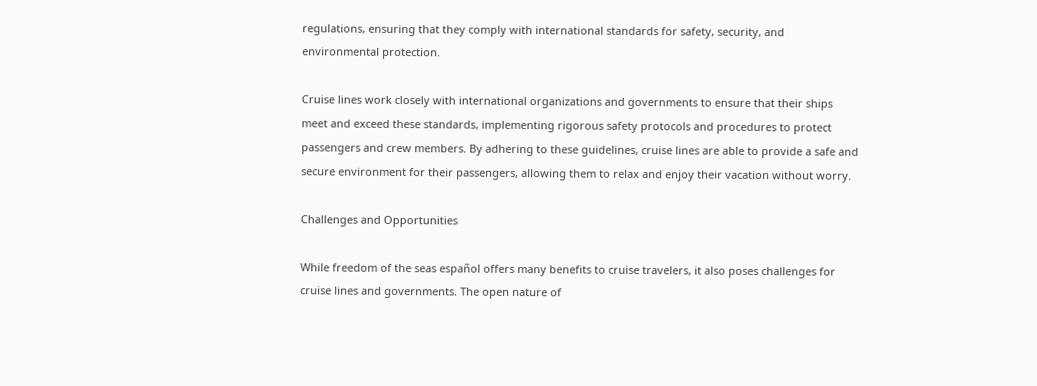regulations, ensuring that they comply with international standards for safety, security, and environmental protection.

Cruise lines work closely with international organizations and governments to ensure that their ships meet and exceed these standards, implementing rigorous safety protocols and procedures to protect passengers and crew members. By adhering to these guidelines, cruise lines are able to provide a safe and secure environment for their passengers, allowing them to relax and enjoy their vacation without worry.

Challenges and Opportunities

While freedom of the seas español offers many benefits to cruise travelers, it also poses challenges for cruise lines and governments. The open nature of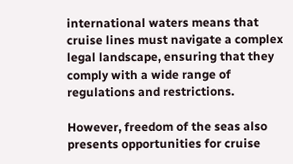international waters means that cruise lines must navigate a complex legal landscape, ensuring that they comply with a wide range of regulations and restrictions.

However, freedom of the seas also presents opportunities for cruise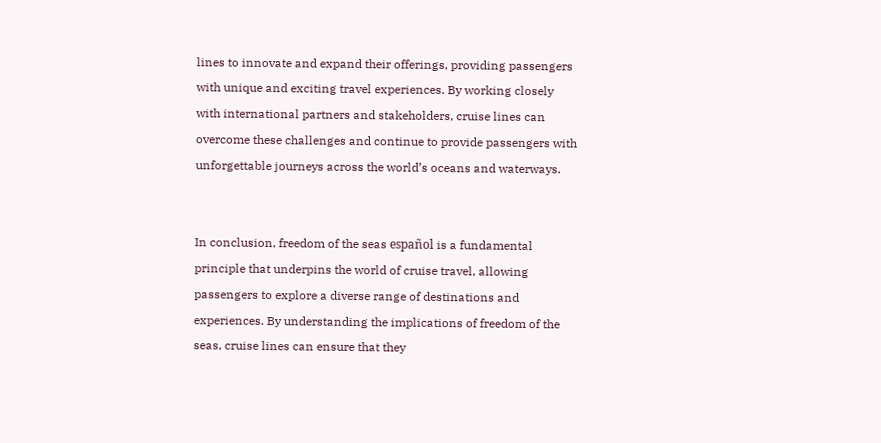lines to innovate and expand their offerings, providing passengers with unique and exciting travel experiences. By working closely with international partners and stakeholders, cruise lines can overcome these challenges and continue to provide passengers with unforgettable journeys across the world’s oceans and waterways.


In conclusion, freedom of the seas español is a fundamental principle that underpins the world of cruise travel, allowing passengers to explore a diverse range of destinations and experiences. By understanding the implications of freedom of the seas, cruise lines can ensure that they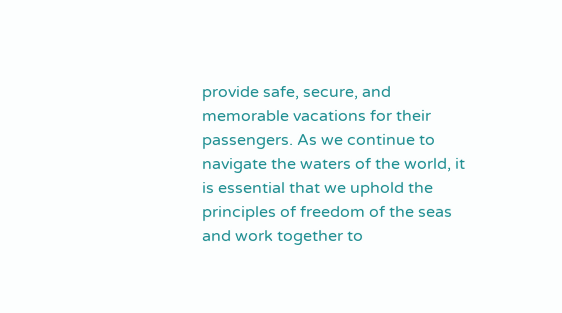provide safe, secure, and memorable vacations for their passengers. As we continue to navigate the waters of the world, it is essential that we uphold the principles of freedom of the seas and work together to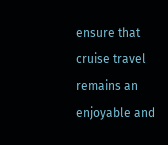ensure that cruise travel remains an enjoyable and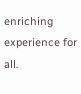enriching experience for all.